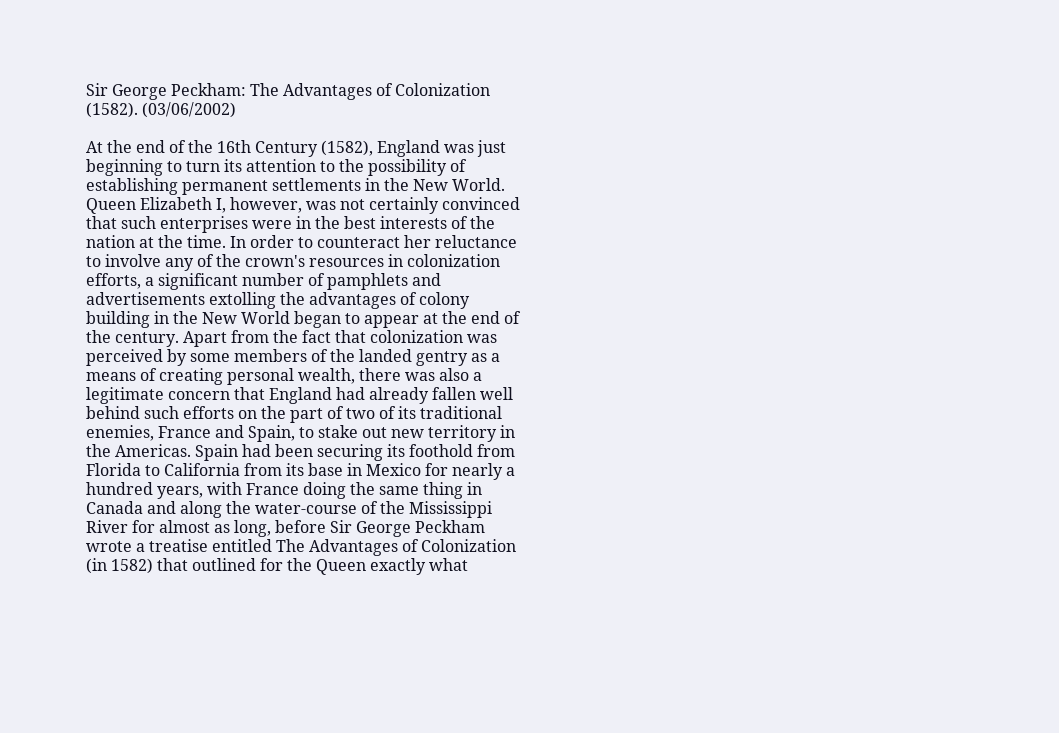Sir George Peckham: The Advantages of Colonization (1582). (03/06/2002)

At the end of the 16th Century (1582), England was just beginning to turn its attention to the possibility of establishing permanent settlements in the New World. Queen Elizabeth I, however, was not certainly convinced that such enterprises were in the best interests of the nation at the time. In order to counteract her reluctance to involve any of the crown's resources in colonization efforts, a significant number of pamphlets and advertisements extolling the advantages of colony building in the New World began to appear at the end of the century. Apart from the fact that colonization was perceived by some members of the landed gentry as a means of creating personal wealth, there was also a legitimate concern that England had already fallen well behind such efforts on the part of two of its traditional enemies, France and Spain, to stake out new territory in the Americas. Spain had been securing its foothold from Florida to California from its base in Mexico for nearly a hundred years, with France doing the same thing in Canada and along the water-course of the Mississippi River for almost as long, before Sir George Peckham wrote a treatise entitled The Advantages of Colonization (in 1582) that outlined for the Queen exactly what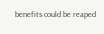benefits could be reaped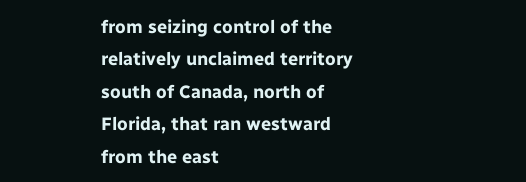from seizing control of the relatively unclaimed territory south of Canada, north of Florida, that ran westward from the east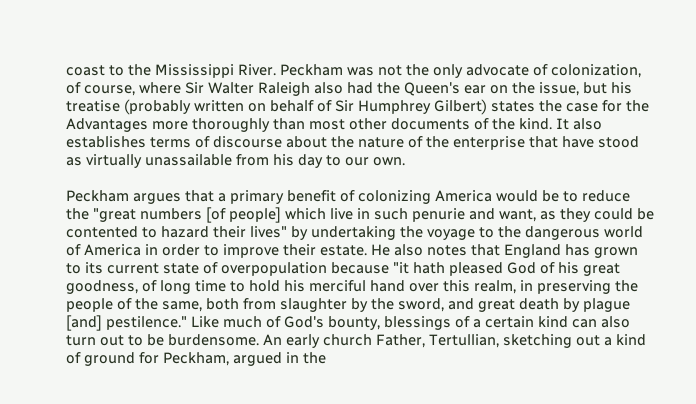coast to the Mississippi River. Peckham was not the only advocate of colonization, of course, where Sir Walter Raleigh also had the Queen's ear on the issue, but his treatise (probably written on behalf of Sir Humphrey Gilbert) states the case for the Advantages more thoroughly than most other documents of the kind. It also establishes terms of discourse about the nature of the enterprise that have stood as virtually unassailable from his day to our own.

Peckham argues that a primary benefit of colonizing America would be to reduce the "great numbers [of people] which live in such penurie and want, as they could be contented to hazard their lives" by undertaking the voyage to the dangerous world of America in order to improve their estate. He also notes that England has grown to its current state of overpopulation because "it hath pleased God of his great goodness, of long time to hold his merciful hand over this realm, in preserving the people of the same, both from slaughter by the sword, and great death by plague [and] pestilence." Like much of God's bounty, blessings of a certain kind can also turn out to be burdensome. An early church Father, Tertullian, sketching out a kind of ground for Peckham, argued in the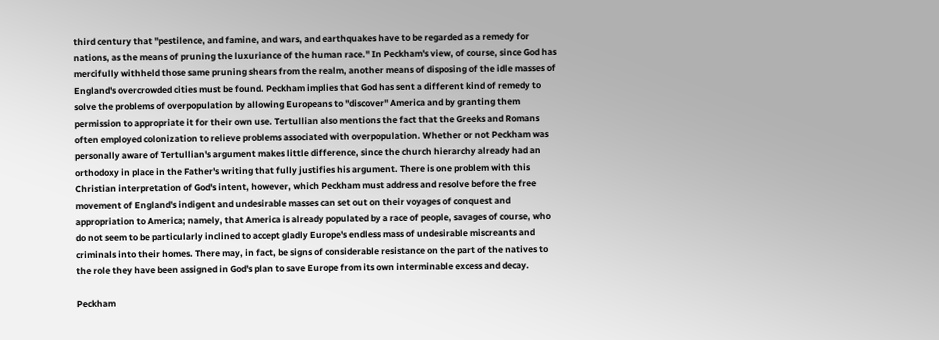third century that "pestilence, and famine, and wars, and earthquakes have to be regarded as a remedy for nations, as the means of pruning the luxuriance of the human race." In Peckham's view, of course, since God has mercifully withheld those same pruning shears from the realm, another means of disposing of the idle masses of England's overcrowded cities must be found. Peckham implies that God has sent a different kind of remedy to solve the problems of overpopulation by allowing Europeans to "discover" America and by granting them permission to appropriate it for their own use. Tertullian also mentions the fact that the Greeks and Romans often employed colonization to relieve problems associated with overpopulation. Whether or not Peckham was personally aware of Tertullian's argument makes little difference, since the church hierarchy already had an orthodoxy in place in the Father's writing that fully justifies his argument. There is one problem with this Christian interpretation of God's intent, however, which Peckham must address and resolve before the free movement of England's indigent and undesirable masses can set out on their voyages of conquest and appropriation to America; namely, that America is already populated by a race of people, savages of course, who do not seem to be particularly inclined to accept gladly Europe's endless mass of undesirable miscreants and criminals into their homes. There may, in fact, be signs of considerable resistance on the part of the natives to the role they have been assigned in God's plan to save Europe from its own interminable excess and decay.

Peckham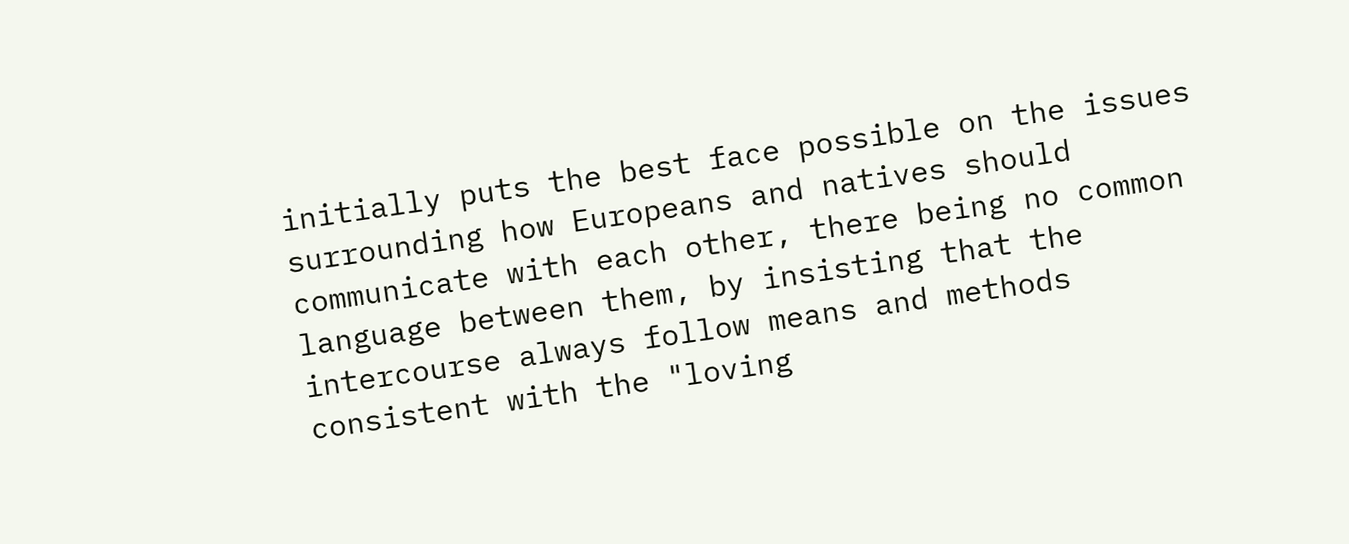initially puts the best face possible on the issues surrounding how Europeans and natives should communicate with each other, there being no common language between them, by insisting that the intercourse always follow means and methods consistent with the "loving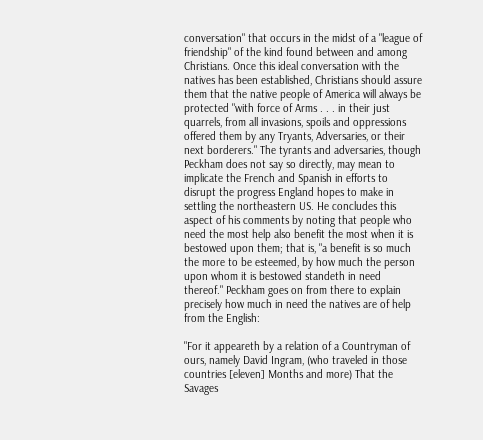conversation" that occurs in the midst of a "league of friendship" of the kind found between and among Christians. Once this ideal conversation with the natives has been established, Christians should assure them that the native people of America will always be protected "with force of Arms . . . in their just quarrels, from all invasions, spoils and oppressions offered them by any Tryants, Adversaries, or their next borderers." The tyrants and adversaries, though Peckham does not say so directly, may mean to implicate the French and Spanish in efforts to disrupt the progress England hopes to make in settling the northeastern US. He concludes this aspect of his comments by noting that people who need the most help also benefit the most when it is bestowed upon them; that is, "a benefit is so much the more to be esteemed, by how much the person upon whom it is bestowed standeth in need thereof." Peckham goes on from there to explain precisely how much in need the natives are of help from the English:

"For it appeareth by a relation of a Countryman of ours, namely David Ingram, (who traveled in those countries [eleven] Months and more) That the Savages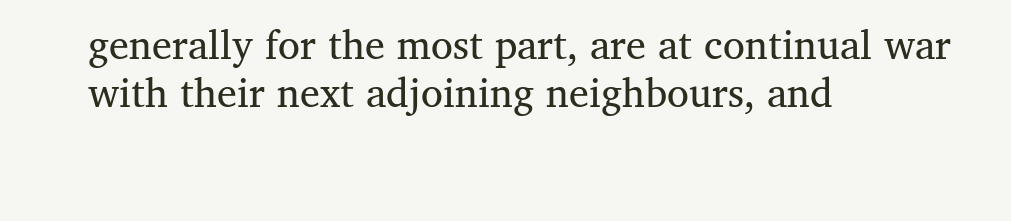generally for the most part, are at continual war with their next adjoining neighbours, and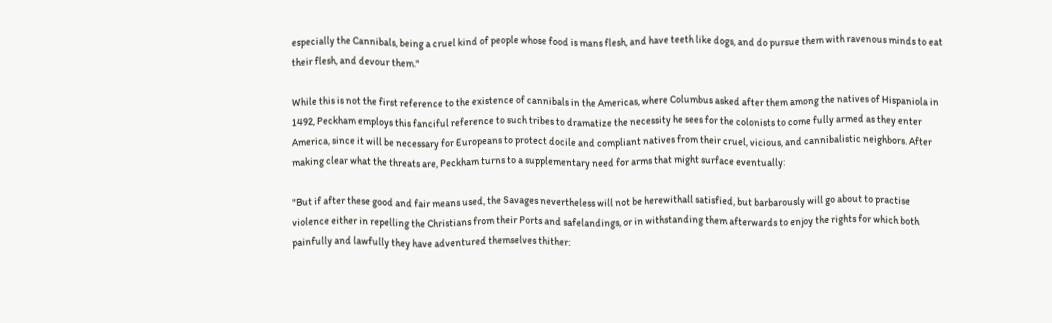especially the Cannibals, being a cruel kind of people whose food is mans flesh, and have teeth like dogs, and do pursue them with ravenous minds to eat their flesh, and devour them."

While this is not the first reference to the existence of cannibals in the Americas, where Columbus asked after them among the natives of Hispaniola in 1492, Peckham employs this fanciful reference to such tribes to dramatize the necessity he sees for the colonists to come fully armed as they enter America, since it will be necessary for Europeans to protect docile and compliant natives from their cruel, vicious, and cannibalistic neighbors. After making clear what the threats are, Peckham turns to a supplementary need for arms that might surface eventually:

"But if after these good and fair means used, the Savages nevertheless will not be herewithall satisfied, but barbarously will go about to practise violence either in repelling the Christians from their Ports and safelandings, or in withstanding them afterwards to enjoy the rights for which both painfully and lawfully they have adventured themselves thither: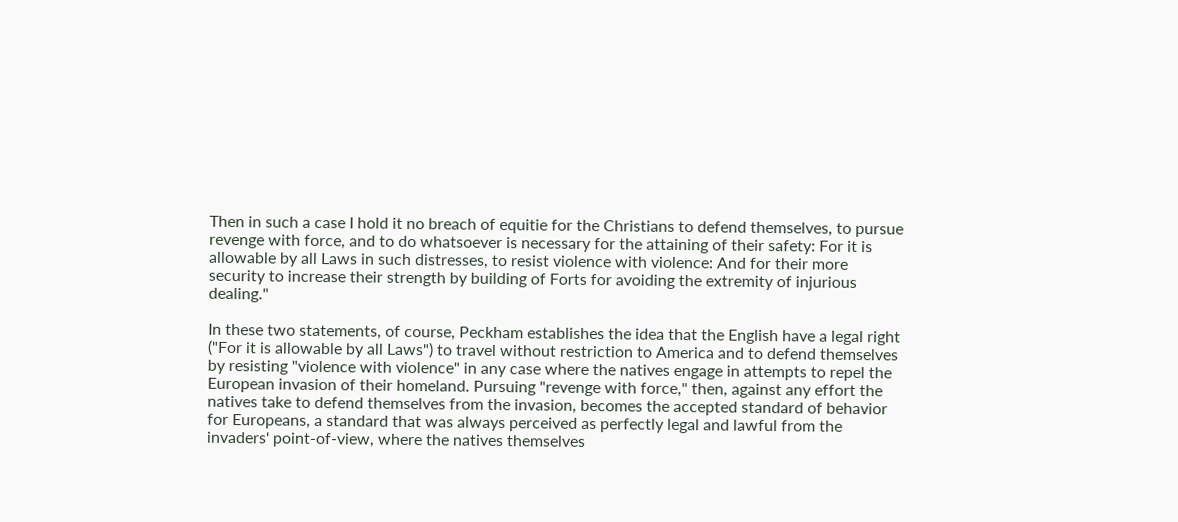Then in such a case I hold it no breach of equitie for the Christians to defend themselves, to pursue revenge with force, and to do whatsoever is necessary for the attaining of their safety: For it is allowable by all Laws in such distresses, to resist violence with violence: And for their more security to increase their strength by building of Forts for avoiding the extremity of injurious dealing."

In these two statements, of course, Peckham establishes the idea that the English have a legal right ("For it is allowable by all Laws") to travel without restriction to America and to defend themselves by resisting "violence with violence" in any case where the natives engage in attempts to repel the European invasion of their homeland. Pursuing "revenge with force," then, against any effort the natives take to defend themselves from the invasion, becomes the accepted standard of behavior for Europeans, a standard that was always perceived as perfectly legal and lawful from the invaders' point-of-view, where the natives themselves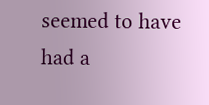seemed to have had a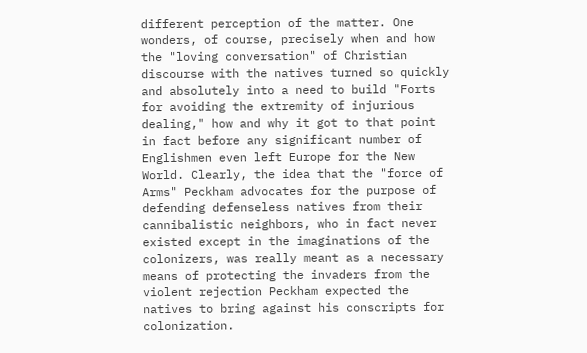different perception of the matter. One wonders, of course, precisely when and how the "loving conversation" of Christian discourse with the natives turned so quickly and absolutely into a need to build "Forts for avoiding the extremity of injurious dealing," how and why it got to that point in fact before any significant number of Englishmen even left Europe for the New World. Clearly, the idea that the "force of Arms" Peckham advocates for the purpose of defending defenseless natives from their cannibalistic neighbors, who in fact never existed except in the imaginations of the colonizers, was really meant as a necessary means of protecting the invaders from the violent rejection Peckham expected the natives to bring against his conscripts for colonization.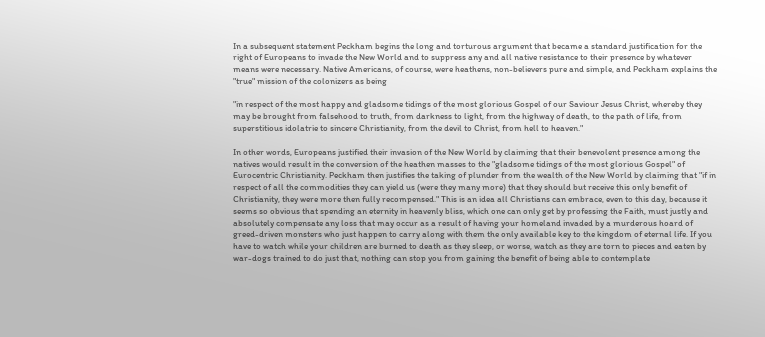In a subsequent statement Peckham begins the long and torturous argument that became a standard justification for the right of Europeans to invade the New World and to suppress any and all native resistance to their presence by whatever means were necessary. Native Americans, of course, were heathens, non-believers pure and simple, and Peckham explains the "true" mission of the colonizers as being

"in respect of the most happy and gladsome tidings of the most glorious Gospel of our Saviour Jesus Christ, whereby they may be brought from falsehood to truth, from darkness to light, from the highway of death, to the path of life, from superstitious idolatrie to sincere Christianity, from the devil to Christ, from hell to heaven."

In other words, Europeans justified their invasion of the New World by claiming that their benevolent presence among the natives would result in the conversion of the heathen masses to the "gladsome tidings of the most glorious Gospel" of Eurocentric Christianity. Peckham then justifies the taking of plunder from the wealth of the New World by claiming that "if in respect of all the commodities they can yield us (were they many more) that they should but receive this only benefit of Christianity, they were more then fully recompensed." This is an idea all Christians can embrace, even to this day, because it seems so obvious that spending an eternity in heavenly bliss, which one can only get by professing the Faith, must justly and absolutely compensate any loss that may occur as a result of having your homeland invaded by a murderous hoard of greed-driven monsters who just happen to carry along with them the only available key to the kingdom of eternal life. If you have to watch while your children are burned to death as they sleep, or worse, watch as they are torn to pieces and eaten by war-dogs trained to do just that, nothing can stop you from gaining the benefit of being able to contemplate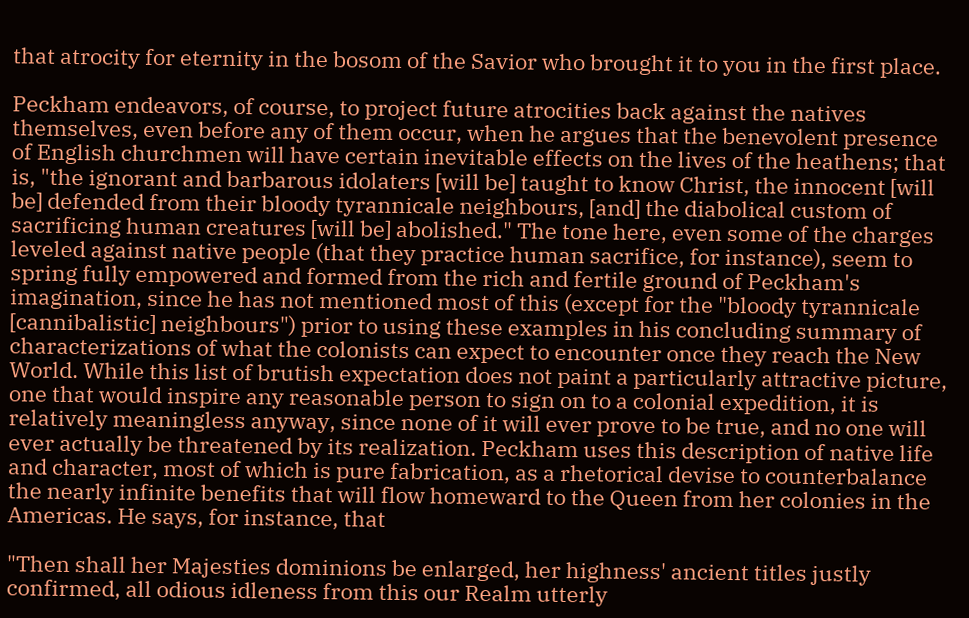that atrocity for eternity in the bosom of the Savior who brought it to you in the first place.

Peckham endeavors, of course, to project future atrocities back against the natives themselves, even before any of them occur, when he argues that the benevolent presence of English churchmen will have certain inevitable effects on the lives of the heathens; that is, "the ignorant and barbarous idolaters [will be] taught to know Christ, the innocent [will be] defended from their bloody tyrannicale neighbours, [and] the diabolical custom of sacrificing human creatures [will be] abolished." The tone here, even some of the charges leveled against native people (that they practice human sacrifice, for instance), seem to spring fully empowered and formed from the rich and fertile ground of Peckham's imagination, since he has not mentioned most of this (except for the "bloody tyrannicale [cannibalistic] neighbours") prior to using these examples in his concluding summary of characterizations of what the colonists can expect to encounter once they reach the New World. While this list of brutish expectation does not paint a particularly attractive picture, one that would inspire any reasonable person to sign on to a colonial expedition, it is relatively meaningless anyway, since none of it will ever prove to be true, and no one will ever actually be threatened by its realization. Peckham uses this description of native life and character, most of which is pure fabrication, as a rhetorical devise to counterbalance the nearly infinite benefits that will flow homeward to the Queen from her colonies in the Americas. He says, for instance, that

"Then shall her Majesties dominions be enlarged, her highness' ancient titles justly confirmed, all odious idleness from this our Realm utterly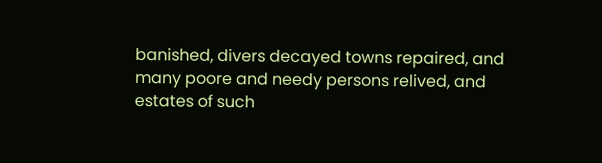banished, divers decayed towns repaired, and many poore and needy persons relived, and estates of such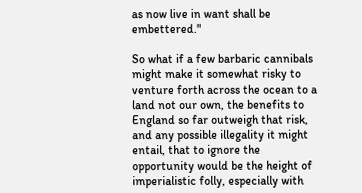as now live in want shall be embettered."

So what if a few barbaric cannibals might make it somewhat risky to venture forth across the ocean to a land not our own, the benefits to England so far outweigh that risk, and any possible illegality it might entail, that to ignore the opportunity would be the height of imperialistic folly, especially with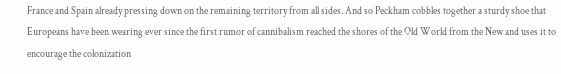France and Spain already pressing down on the remaining territory from all sides. And so Peckham cobbles together a sturdy shoe that Europeans have been wearing ever since the first rumor of cannibalism reached the shores of the Old World from the New and uses it to encourage the colonization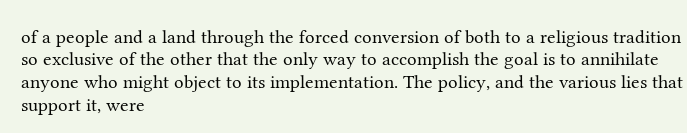of a people and a land through the forced conversion of both to a religious tradition so exclusive of the other that the only way to accomplish the goal is to annihilate anyone who might object to its implementation. The policy, and the various lies that support it, were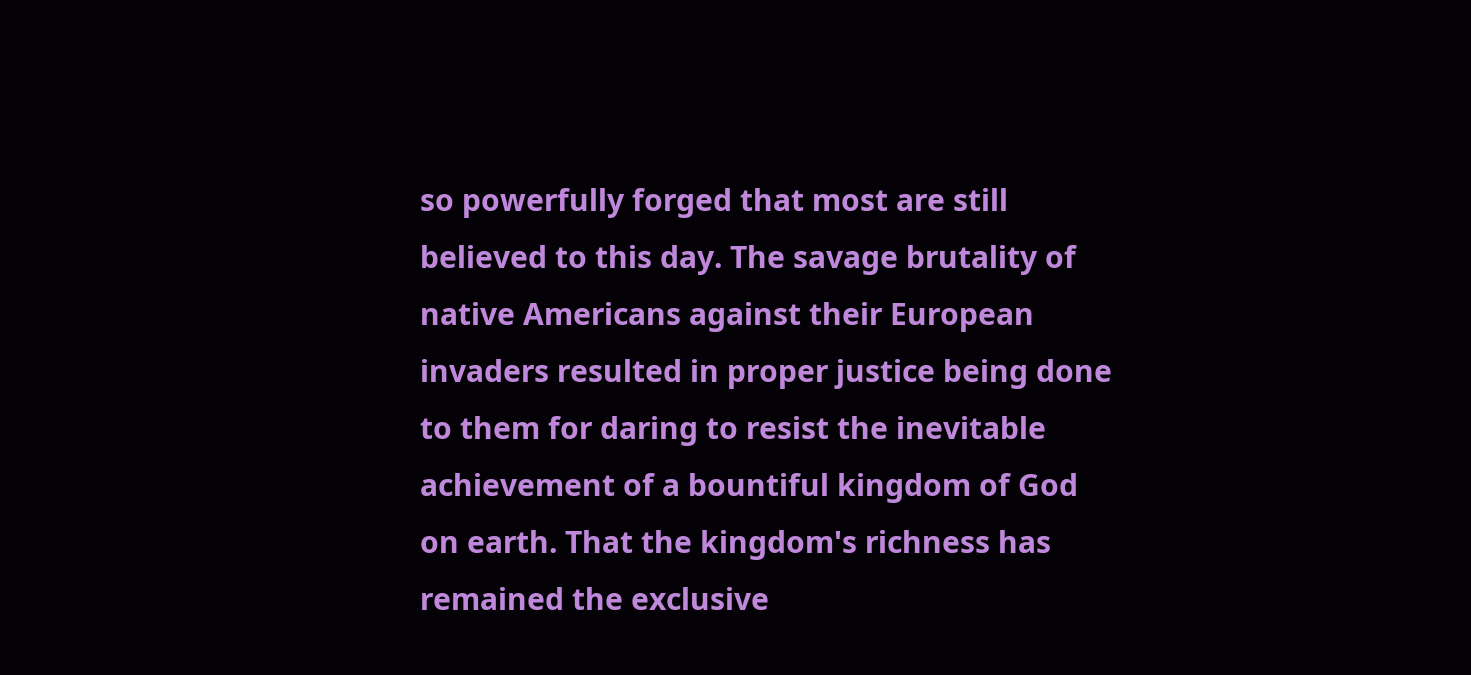so powerfully forged that most are still believed to this day. The savage brutality of native Americans against their European invaders resulted in proper justice being done to them for daring to resist the inevitable achievement of a bountiful kingdom of God on earth. That the kingdom's richness has remained the exclusive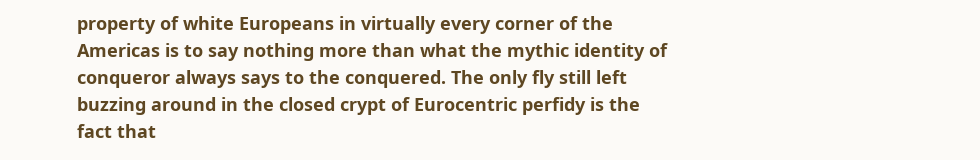property of white Europeans in virtually every corner of the Americas is to say nothing more than what the mythic identity of conqueror always says to the conquered. The only fly still left buzzing around in the closed crypt of Eurocentric perfidy is the fact that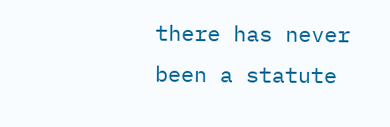there has never been a statute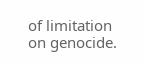of limitation on genocide.